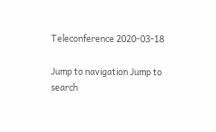Teleconference 2020-03-18

Jump to navigation Jump to search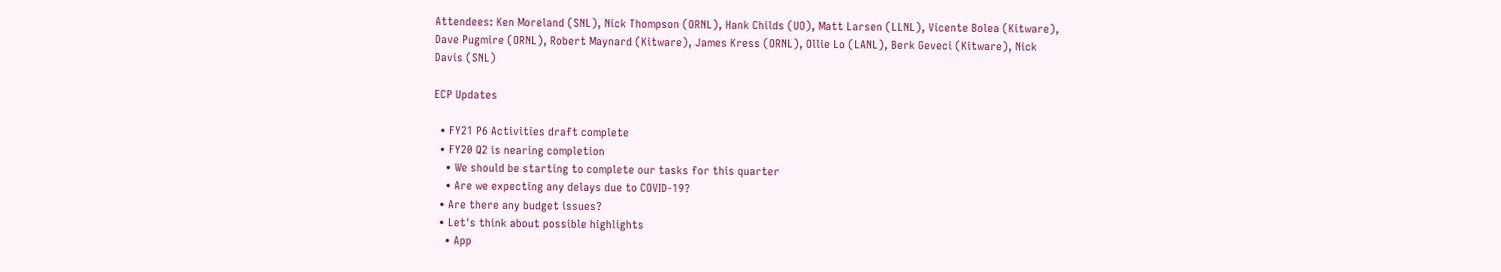Attendees: Ken Moreland (SNL), Nick Thompson (ORNL), Hank Childs (UO), Matt Larsen (LLNL), Vicente Bolea (Kitware), Dave Pugmire (ORNL), Robert Maynard (Kitware), James Kress (ORNL), Ollie Lo (LANL), Berk Geveci (Kitware), Nick Davis (SNL)

ECP Updates

  • FY21 P6 Activities draft complete
  • FY20 Q2 is nearing completion
    • We should be starting to complete our tasks for this quarter
    • Are we expecting any delays due to COVID-19?
  • Are there any budget issues?
  • Let's think about possible highlights
    • App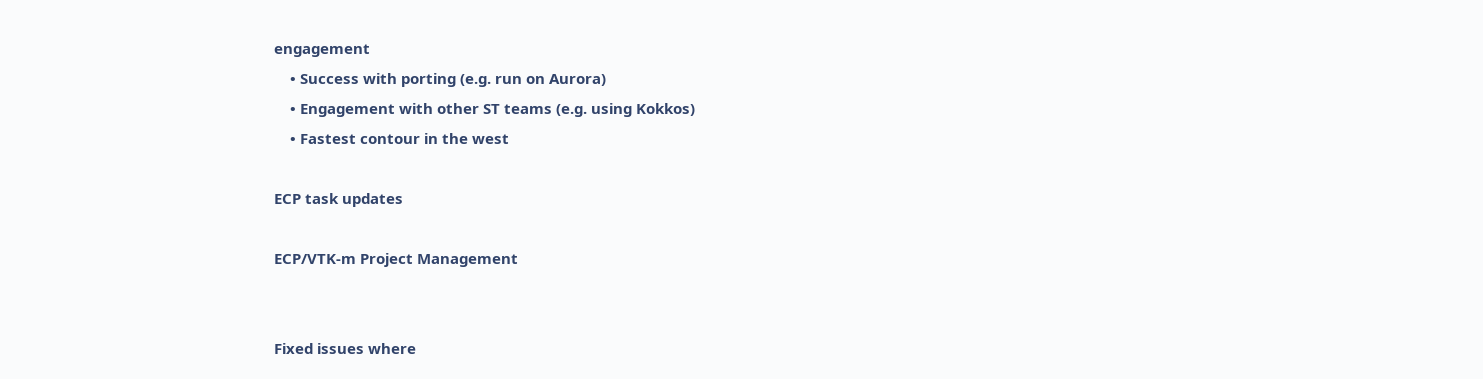engagement
    • Success with porting (e.g. run on Aurora)
    • Engagement with other ST teams (e.g. using Kokkos)
    • Fastest contour in the west

ECP task updates

ECP/VTK-m Project Management


Fixed issues where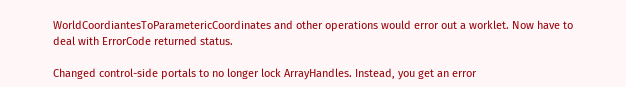WorldCoordiantesToParametericCoordinates and other operations would error out a worklet. Now have to deal with ErrorCode returned status.

Changed control-side portals to no longer lock ArrayHandles. Instead, you get an error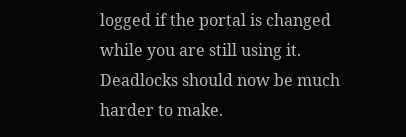logged if the portal is changed while you are still using it. Deadlocks should now be much harder to make.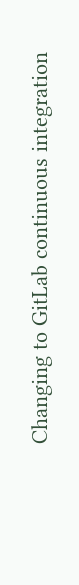Changing to GitLab continuous integration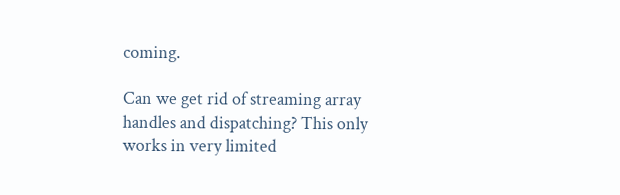coming.

Can we get rid of streaming array handles and dispatching? This only works in very limited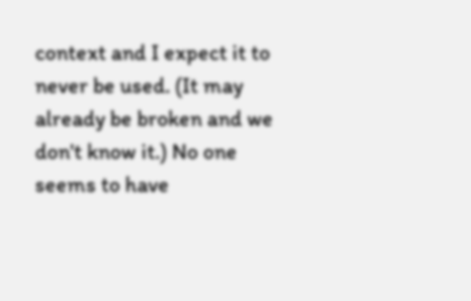context and I expect it to never be used. (It may already be broken and we don't know it.) No one seems to have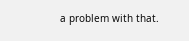a problem with that.